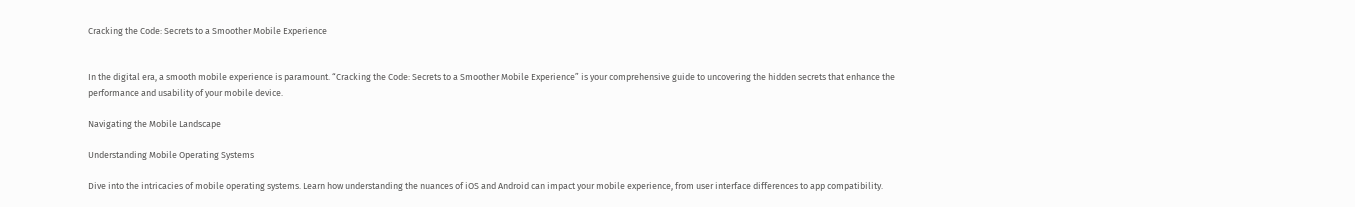Cracking the Code: Secrets to a Smoother Mobile Experience


In the digital era, a smooth mobile experience is paramount. “Cracking the Code: Secrets to a Smoother Mobile Experience” is your comprehensive guide to uncovering the hidden secrets that enhance the performance and usability of your mobile device.

Navigating the Mobile Landscape

Understanding Mobile Operating Systems

Dive into the intricacies of mobile operating systems. Learn how understanding the nuances of iOS and Android can impact your mobile experience, from user interface differences to app compatibility.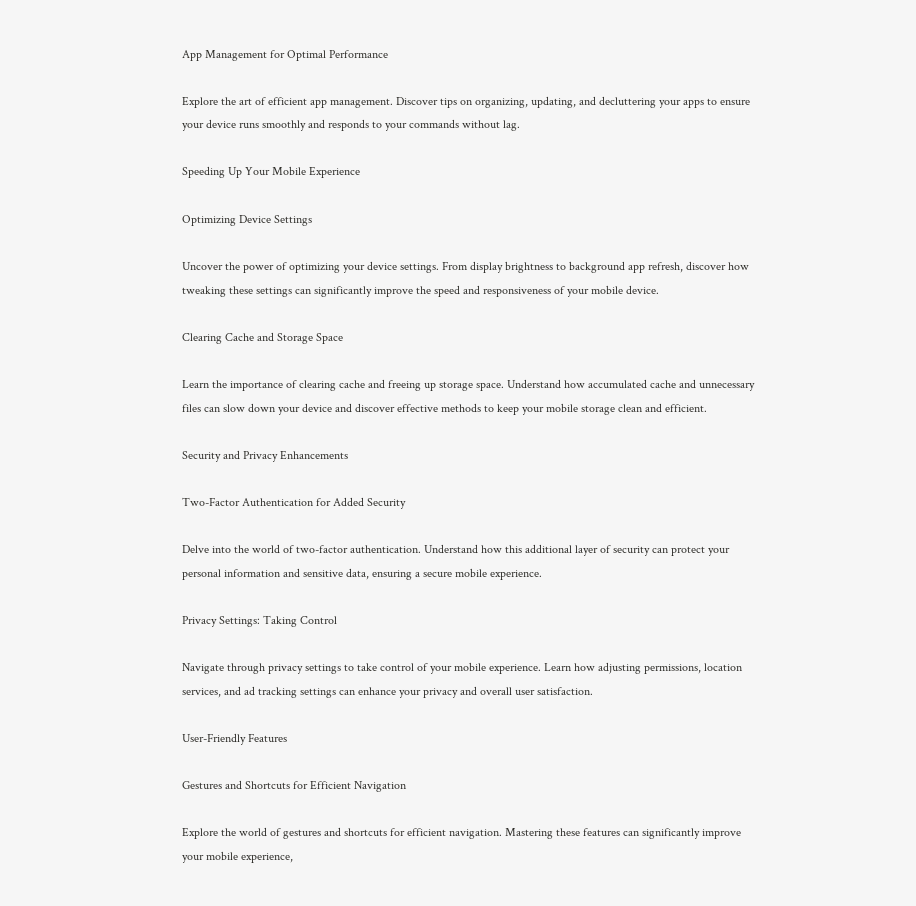App Management for Optimal Performance

Explore the art of efficient app management. Discover tips on organizing, updating, and decluttering your apps to ensure your device runs smoothly and responds to your commands without lag.

Speeding Up Your Mobile Experience

Optimizing Device Settings

Uncover the power of optimizing your device settings. From display brightness to background app refresh, discover how tweaking these settings can significantly improve the speed and responsiveness of your mobile device.

Clearing Cache and Storage Space

Learn the importance of clearing cache and freeing up storage space. Understand how accumulated cache and unnecessary files can slow down your device and discover effective methods to keep your mobile storage clean and efficient.

Security and Privacy Enhancements

Two-Factor Authentication for Added Security

Delve into the world of two-factor authentication. Understand how this additional layer of security can protect your personal information and sensitive data, ensuring a secure mobile experience.

Privacy Settings: Taking Control

Navigate through privacy settings to take control of your mobile experience. Learn how adjusting permissions, location services, and ad tracking settings can enhance your privacy and overall user satisfaction.

User-Friendly Features

Gestures and Shortcuts for Efficient Navigation

Explore the world of gestures and shortcuts for efficient navigation. Mastering these features can significantly improve your mobile experience,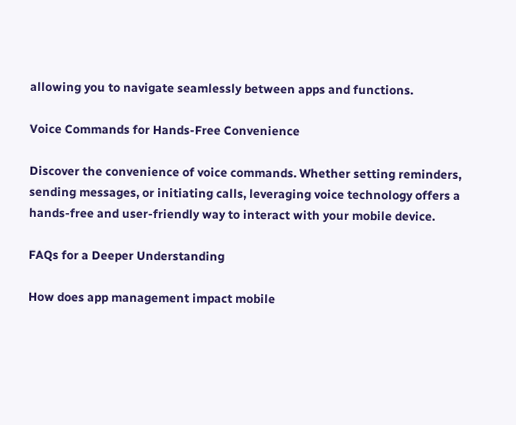allowing you to navigate seamlessly between apps and functions.

Voice Commands for Hands-Free Convenience

Discover the convenience of voice commands. Whether setting reminders, sending messages, or initiating calls, leveraging voice technology offers a hands-free and user-friendly way to interact with your mobile device.

FAQs for a Deeper Understanding

How does app management impact mobile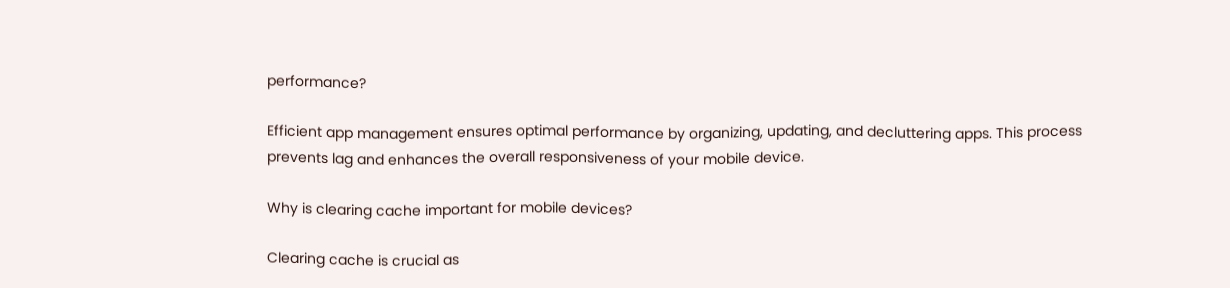performance?

Efficient app management ensures optimal performance by organizing, updating, and decluttering apps. This process prevents lag and enhances the overall responsiveness of your mobile device.

Why is clearing cache important for mobile devices?

Clearing cache is crucial as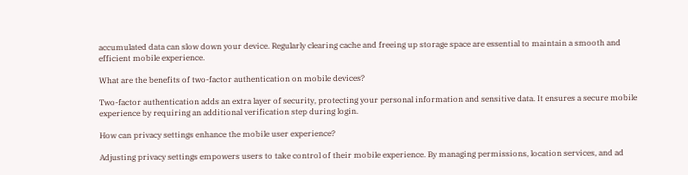accumulated data can slow down your device. Regularly clearing cache and freeing up storage space are essential to maintain a smooth and efficient mobile experience.

What are the benefits of two-factor authentication on mobile devices?

Two-factor authentication adds an extra layer of security, protecting your personal information and sensitive data. It ensures a secure mobile experience by requiring an additional verification step during login.

How can privacy settings enhance the mobile user experience?

Adjusting privacy settings empowers users to take control of their mobile experience. By managing permissions, location services, and ad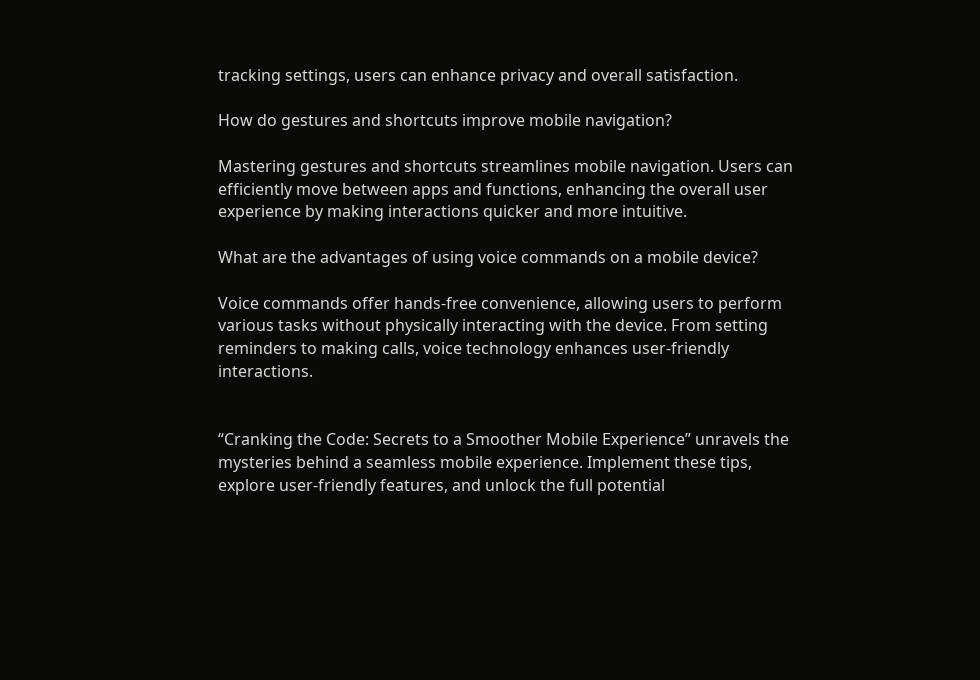tracking settings, users can enhance privacy and overall satisfaction.

How do gestures and shortcuts improve mobile navigation?

Mastering gestures and shortcuts streamlines mobile navigation. Users can efficiently move between apps and functions, enhancing the overall user experience by making interactions quicker and more intuitive.

What are the advantages of using voice commands on a mobile device?

Voice commands offer hands-free convenience, allowing users to perform various tasks without physically interacting with the device. From setting reminders to making calls, voice technology enhances user-friendly interactions.


“Cranking the Code: Secrets to a Smoother Mobile Experience” unravels the mysteries behind a seamless mobile experience. Implement these tips, explore user-friendly features, and unlock the full potential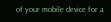of your mobile device for a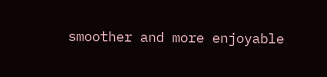smoother and more enjoyable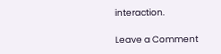interaction.

Leave a Comment